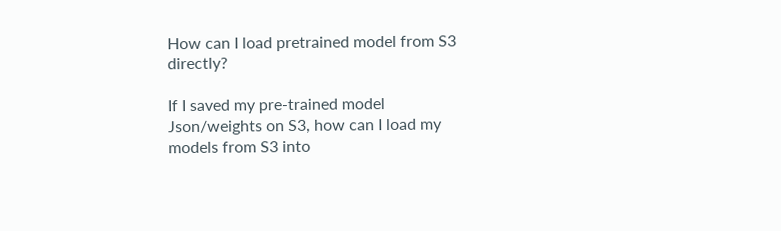How can I load pretrained model from S3 directly?

If I saved my pre-trained model Json/weights on S3, how can I load my models from S3 into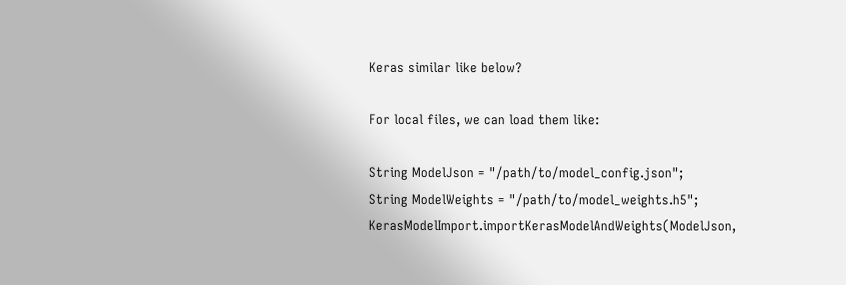Keras similar like below?

For local files, we can load them like:

String ModelJson = "/path/to/model_config.json";
String ModelWeights = "/path/to/model_weights.h5";
KerasModelImport.importKerasModelAndWeights(ModelJson,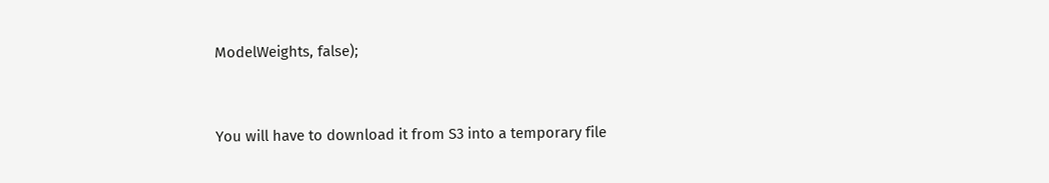ModelWeights, false);


You will have to download it from S3 into a temporary file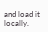and load it locally.